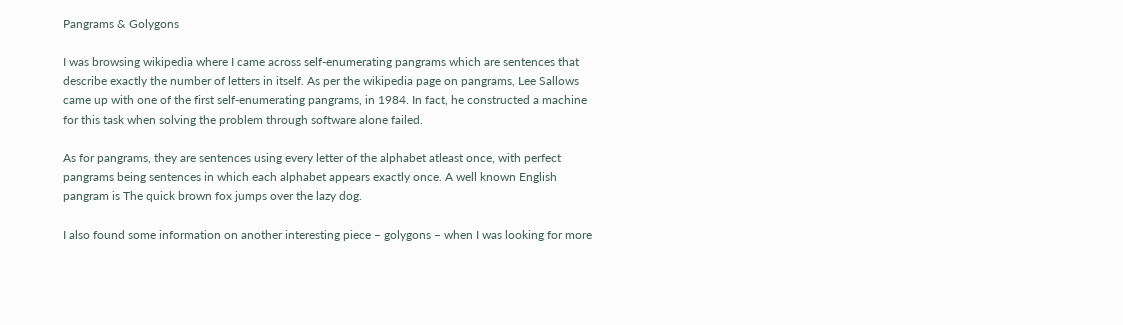Pangrams & Golygons

I was browsing wikipedia where I came across self-enumerating pangrams which are sentences that describe exactly the number of letters in itself. As per the wikipedia page on pangrams, Lee Sallows came up with one of the first self-enumerating pangrams, in 1984. In fact, he constructed a machine for this task when solving the problem through software alone failed.

As for pangrams, they are sentences using every letter of the alphabet atleast once, with perfect pangrams being sentences in which each alphabet appears exactly once. A well known English pangram is The quick brown fox jumps over the lazy dog.

I also found some information on another interesting piece – golygons – when I was looking for more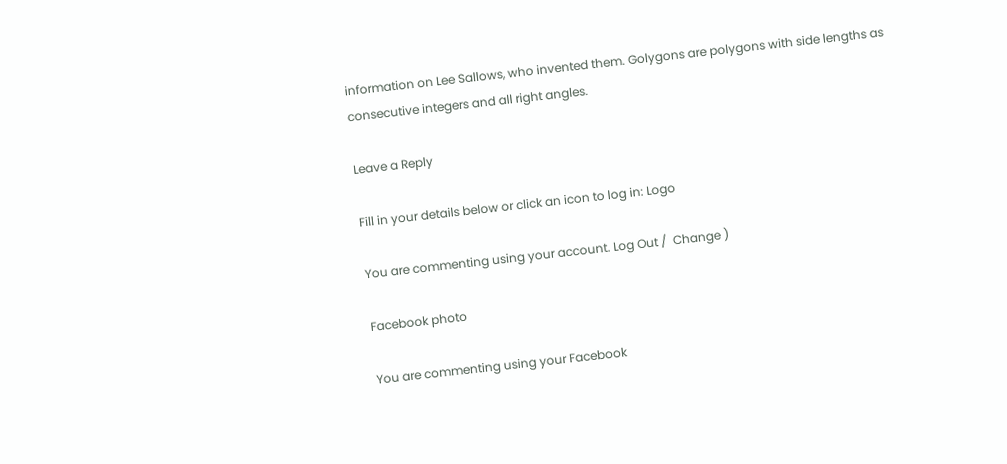information on Lee Sallows, who invented them. Golygons are polygons with side lengths as consecutive integers and all right angles.

Leave a Reply

Fill in your details below or click an icon to log in: Logo

You are commenting using your account. Log Out /  Change )

Facebook photo

You are commenting using your Facebook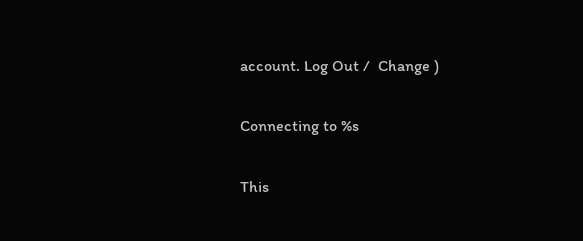account. Log Out /  Change )

Connecting to %s

This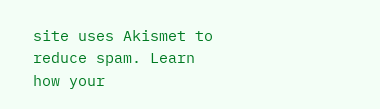site uses Akismet to reduce spam. Learn how your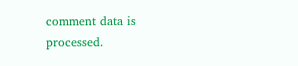comment data is processed.